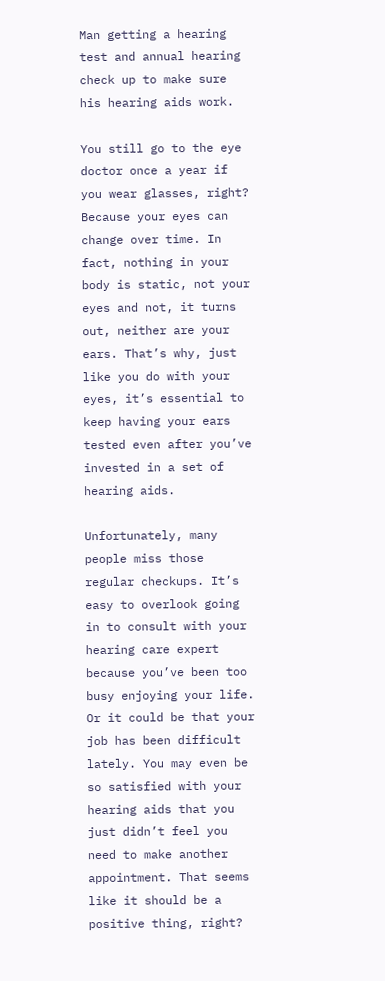Man getting a hearing test and annual hearing check up to make sure his hearing aids work.

You still go to the eye doctor once a year if you wear glasses, right? Because your eyes can change over time. In fact, nothing in your body is static, not your eyes and not, it turns out, neither are your ears. That’s why, just like you do with your eyes, it’s essential to keep having your ears tested even after you’ve invested in a set of hearing aids.

Unfortunately, many people miss those regular checkups. It’s easy to overlook going in to consult with your hearing care expert because you’ve been too busy enjoying your life. Or it could be that your job has been difficult lately. You may even be so satisfied with your hearing aids that you just didn’t feel you need to make another appointment. That seems like it should be a positive thing, right?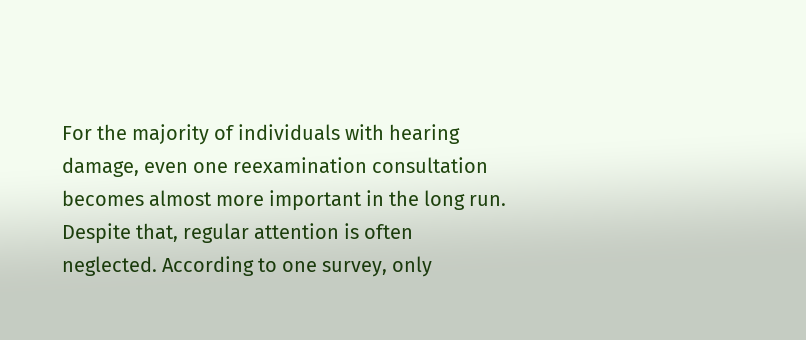For the majority of individuals with hearing damage, even one reexamination consultation becomes almost more important in the long run. Despite that, regular attention is often neglected. According to one survey, only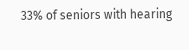33% of seniors with hearing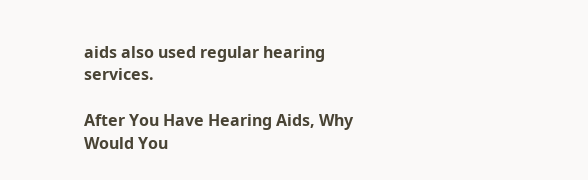aids also used regular hearing services.

After You Have Hearing Aids, Why Would You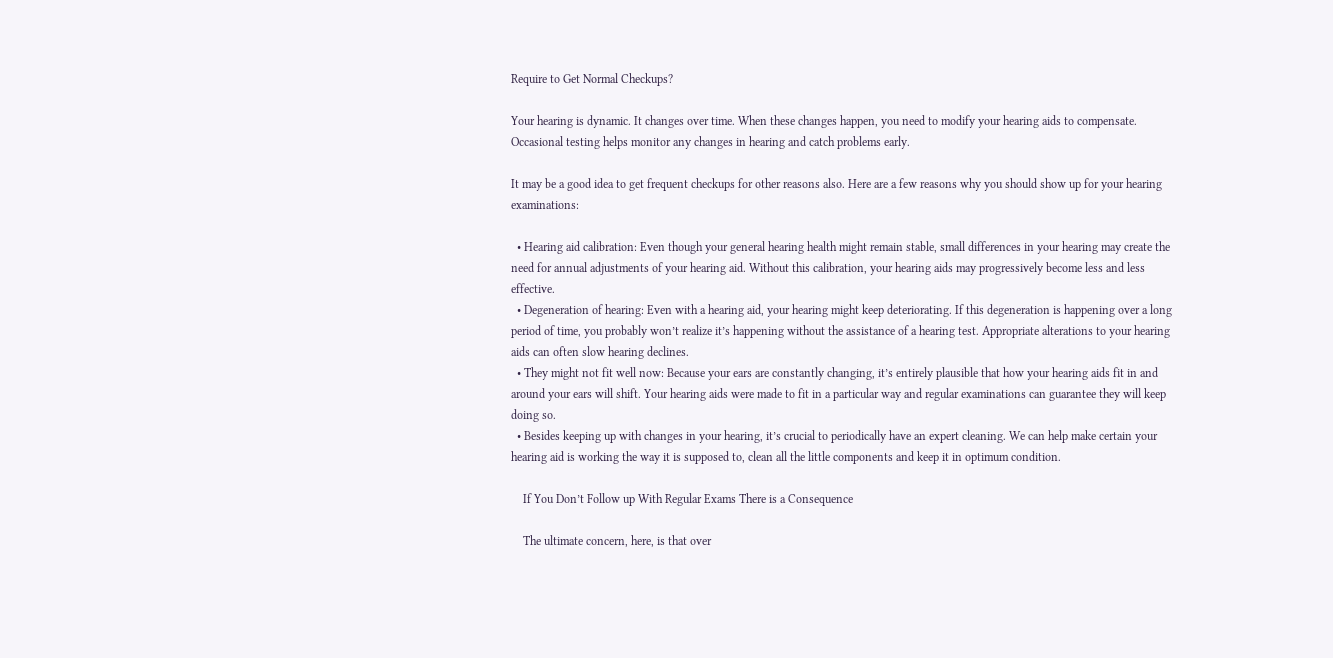Require to Get Normal Checkups?

Your hearing is dynamic. It changes over time. When these changes happen, you need to modify your hearing aids to compensate. Occasional testing helps monitor any changes in hearing and catch problems early.

It may be a good idea to get frequent checkups for other reasons also. Here are a few reasons why you should show up for your hearing examinations:

  • Hearing aid calibration: Even though your general hearing health might remain stable, small differences in your hearing may create the need for annual adjustments of your hearing aid. Without this calibration, your hearing aids may progressively become less and less effective.
  • Degeneration of hearing: Even with a hearing aid, your hearing might keep deteriorating. If this degeneration is happening over a long period of time, you probably won’t realize it’s happening without the assistance of a hearing test. Appropriate alterations to your hearing aids can often slow hearing declines.
  • They might not fit well now: Because your ears are constantly changing, it’s entirely plausible that how your hearing aids fit in and around your ears will shift. Your hearing aids were made to fit in a particular way and regular examinations can guarantee they will keep doing so.
  • Besides keeping up with changes in your hearing, it’s crucial to periodically have an expert cleaning. We can help make certain your hearing aid is working the way it is supposed to, clean all the little components and keep it in optimum condition.

    If You Don’t Follow up With Regular Exams There is a Consequence

    The ultimate concern, here, is that over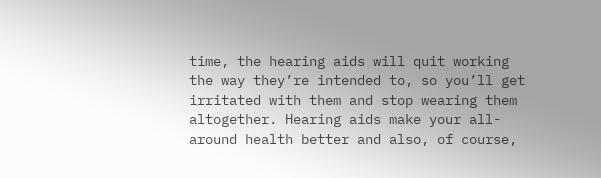time, the hearing aids will quit working the way they’re intended to, so you’ll get irritated with them and stop wearing them altogether. Hearing aids make your all-around health better and also, of course,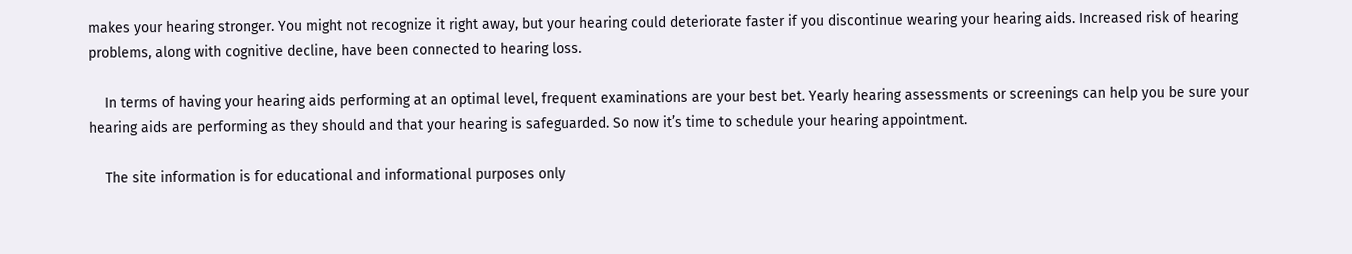makes your hearing stronger. You might not recognize it right away, but your hearing could deteriorate faster if you discontinue wearing your hearing aids. Increased risk of hearing problems, along with cognitive decline, have been connected to hearing loss.

    In terms of having your hearing aids performing at an optimal level, frequent examinations are your best bet. Yearly hearing assessments or screenings can help you be sure your hearing aids are performing as they should and that your hearing is safeguarded. So now it’s time to schedule your hearing appointment.

    The site information is for educational and informational purposes only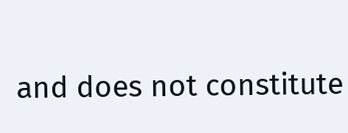and does not constitute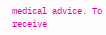medical advice. To receive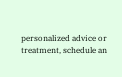personalized advice or treatment, schedule an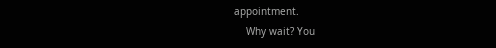appointment.
    Why wait? You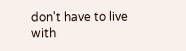don't have to live with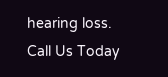hearing loss. Call Us Today